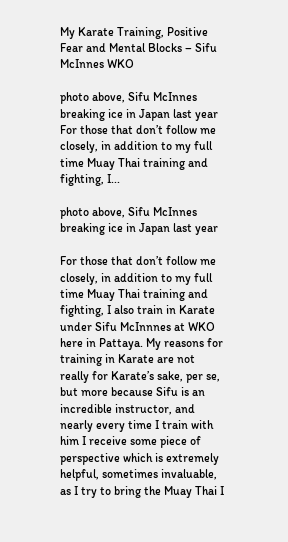My Karate Training, Positive Fear and Mental Blocks – Sifu McInnes WKO

photo above, Sifu McInnes breaking ice in Japan last year For those that don’t follow me closely, in addition to my full time Muay Thai training and fighting, I...

photo above, Sifu McInnes breaking ice in Japan last year

For those that don’t follow me closely, in addition to my full time Muay Thai training and fighting, I also train in Karate under Sifu McInnnes at WKO here in Pattaya. My reasons for training in Karate are not really for Karate’s sake, per se, but more because Sifu is an incredible instructor, and nearly every time I train with him I receive some piece of perspective which is extremely helpful, sometimes invaluable, as I try to bring the Muay Thai I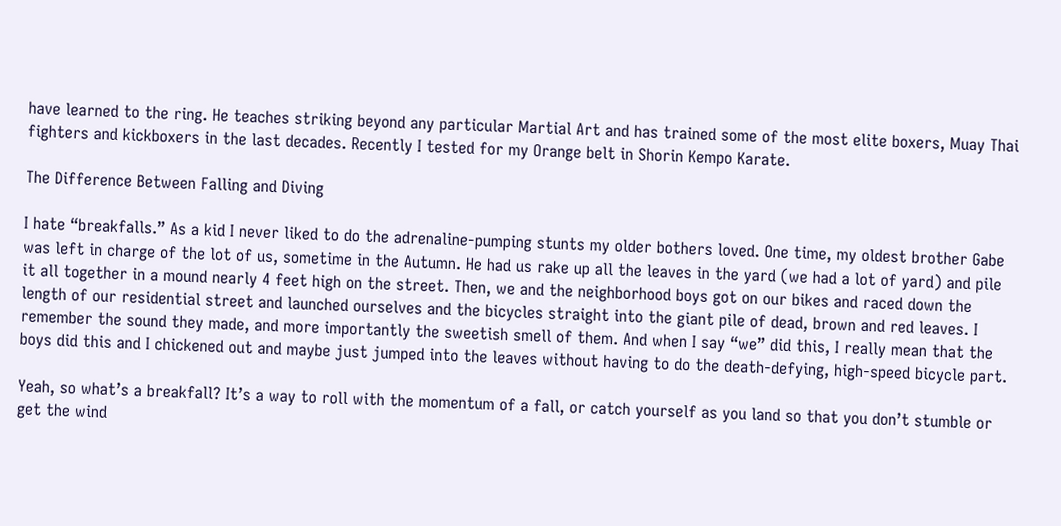have learned to the ring. He teaches striking beyond any particular Martial Art and has trained some of the most elite boxers, Muay Thai fighters and kickboxers in the last decades. Recently I tested for my Orange belt in Shorin Kempo Karate.

The Difference Between Falling and Diving

I hate “breakfalls.” As a kid I never liked to do the adrenaline-pumping stunts my older bothers loved. One time, my oldest brother Gabe was left in charge of the lot of us, sometime in the Autumn. He had us rake up all the leaves in the yard (we had a lot of yard) and pile it all together in a mound nearly 4 feet high on the street. Then, we and the neighborhood boys got on our bikes and raced down the length of our residential street and launched ourselves and the bicycles straight into the giant pile of dead, brown and red leaves. I remember the sound they made, and more importantly the sweetish smell of them. And when I say “we” did this, I really mean that the boys did this and I chickened out and maybe just jumped into the leaves without having to do the death-defying, high-speed bicycle part.

Yeah, so what’s a breakfall? It’s a way to roll with the momentum of a fall, or catch yourself as you land so that you don’t stumble or get the wind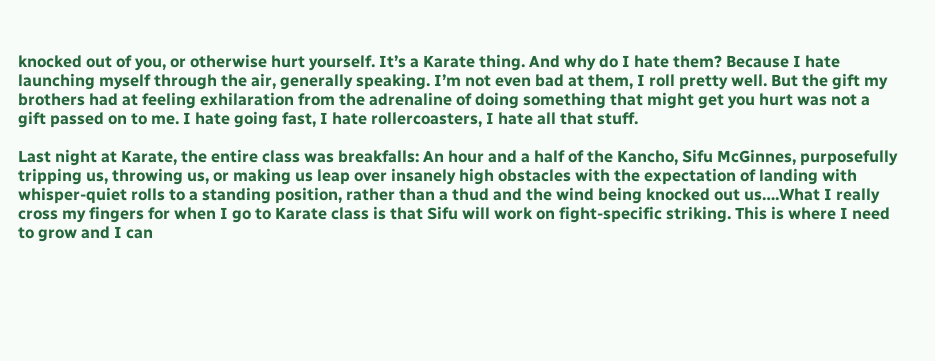knocked out of you, or otherwise hurt yourself. It’s a Karate thing. And why do I hate them? Because I hate launching myself through the air, generally speaking. I’m not even bad at them, I roll pretty well. But the gift my brothers had at feeling exhilaration from the adrenaline of doing something that might get you hurt was not a gift passed on to me. I hate going fast, I hate rollercoasters, I hate all that stuff.

Last night at Karate, the entire class was breakfalls: An hour and a half of the Kancho, Sifu McGinnes, purposefully tripping us, throwing us, or making us leap over insanely high obstacles with the expectation of landing with whisper-quiet rolls to a standing position, rather than a thud and the wind being knocked out us….What I really cross my fingers for when I go to Karate class is that Sifu will work on fight-specific striking. This is where I need to grow and I can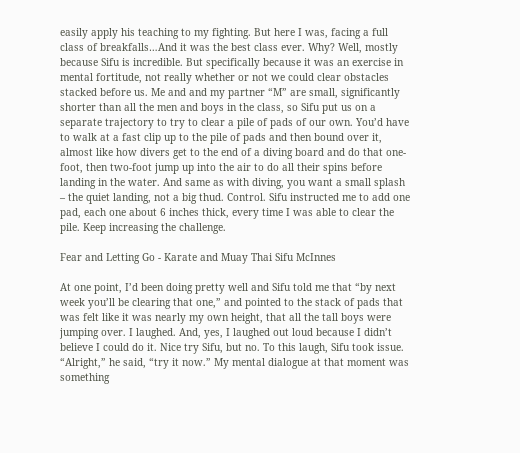easily apply his teaching to my fighting. But here I was, facing a full class of breakfalls…And it was the best class ever. Why? Well, mostly because Sifu is incredible. But specifically because it was an exercise in mental fortitude, not really whether or not we could clear obstacles stacked before us. Me and and my partner “M” are small, significantly shorter than all the men and boys in the class, so Sifu put us on a separate trajectory to try to clear a pile of pads of our own. You’d have to walk at a fast clip up to the pile of pads and then bound over it, almost like how divers get to the end of a diving board and do that one-foot, then two-foot jump up into the air to do all their spins before landing in the water. And same as with diving, you want a small splash – the quiet landing, not a big thud. Control. Sifu instructed me to add one pad, each one about 6 inches thick, every time I was able to clear the pile. Keep increasing the challenge.

Fear and Letting Go - Karate and Muay Thai Sifu McInnes

At one point, I’d been doing pretty well and Sifu told me that “by next week you’ll be clearing that one,” and pointed to the stack of pads that was felt like it was nearly my own height, that all the tall boys were jumping over. I laughed. And, yes, I laughed out loud because I didn’t believe I could do it. Nice try Sifu, but no. To this laugh, Sifu took issue. “Alright,” he said, “try it now.” My mental dialogue at that moment was something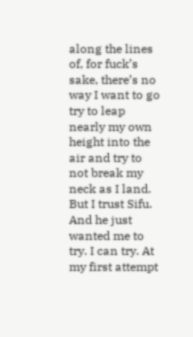along the lines of, for fuck’s sake, there’s no way I want to go try to leap nearly my own height into the air and try to not break my neck as I land. But I trust Sifu. And he just wanted me to try. I can try. At my first attempt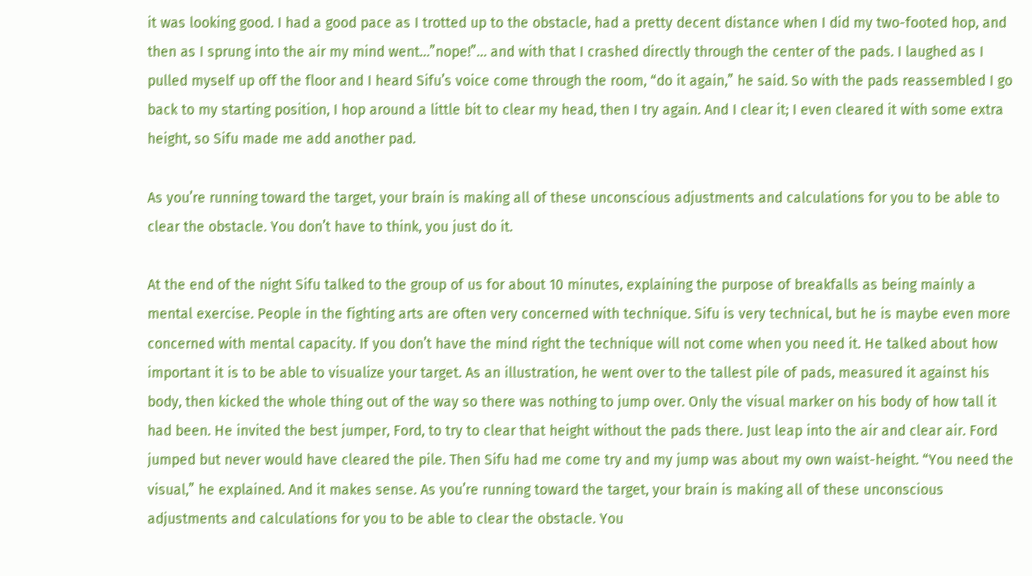it was looking good. I had a good pace as I trotted up to the obstacle, had a pretty decent distance when I did my two-footed hop, and then as I sprung into the air my mind went…”nope!”… and with that I crashed directly through the center of the pads. I laughed as I pulled myself up off the floor and I heard Sifu’s voice come through the room, “do it again,” he said. So with the pads reassembled I go back to my starting position, I hop around a little bit to clear my head, then I try again. And I clear it; I even cleared it with some extra height, so Sifu made me add another pad.

As you’re running toward the target, your brain is making all of these unconscious adjustments and calculations for you to be able to clear the obstacle. You don’t have to think, you just do it.

At the end of the night Sifu talked to the group of us for about 10 minutes, explaining the purpose of breakfalls as being mainly a mental exercise. People in the fighting arts are often very concerned with technique. Sifu is very technical, but he is maybe even more concerned with mental capacity. If you don’t have the mind right the technique will not come when you need it. He talked about how important it is to be able to visualize your target. As an illustration, he went over to the tallest pile of pads, measured it against his body, then kicked the whole thing out of the way so there was nothing to jump over. Only the visual marker on his body of how tall it had been. He invited the best jumper, Ford, to try to clear that height without the pads there. Just leap into the air and clear air. Ford jumped but never would have cleared the pile. Then Sifu had me come try and my jump was about my own waist-height. “You need the visual,” he explained. And it makes sense. As you’re running toward the target, your brain is making all of these unconscious adjustments and calculations for you to be able to clear the obstacle. You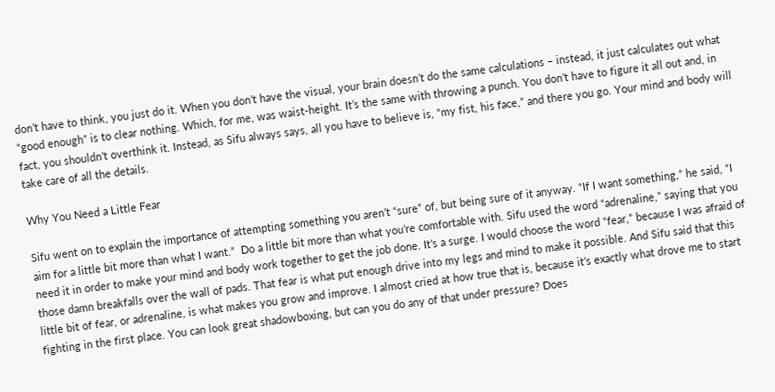don’t have to think, you just do it. When you don’t have the visual, your brain doesn’t do the same calculations – instead, it just calculates out what “good enough” is to clear nothing. Which, for me, was waist-height. It’s the same with throwing a punch. You don’t have to figure it all out and, in fact, you shouldn’t overthink it. Instead, as Sifu always says, all you have to believe is, “my fist, his face,” and there you go. Your mind and body will take care of all the details.

Why You Need a Little Fear

Sifu went on to explain the importance of attempting something you aren’t “sure” of, but being sure of it anyway. “If I want something,” he said, “I aim for a little bit more than what I want.”  Do a little bit more than what you’re comfortable with. Sifu used the word “adrenaline,” saying that you need it in order to make your mind and body work together to get the job done. It’s a surge. I would choose the word “fear,” because I was afraid of those damn breakfalls over the wall of pads. That fear is what put enough drive into my legs and mind to make it possible. And Sifu said that this little bit of fear, or adrenaline, is what makes you grow and improve. I almost cried at how true that is, because it’s exactly what drove me to start fighting in the first place. You can look great shadowboxing, but can you do any of that under pressure? Does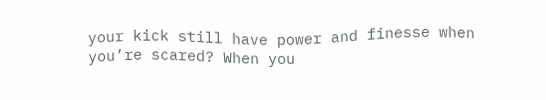your kick still have power and finesse when you’re scared? When you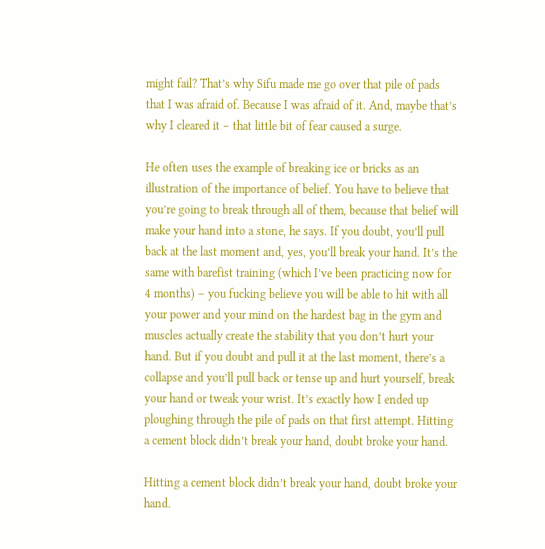might fail? That’s why Sifu made me go over that pile of pads that I was afraid of. Because I was afraid of it. And, maybe that’s why I cleared it – that little bit of fear caused a surge.

He often uses the example of breaking ice or bricks as an illustration of the importance of belief. You have to believe that you’re going to break through all of them, because that belief will make your hand into a stone, he says. If you doubt, you’ll pull back at the last moment and, yes, you’ll break your hand. It’s the same with barefist training (which I’ve been practicing now for 4 months) – you fucking believe you will be able to hit with all your power and your mind on the hardest bag in the gym and muscles actually create the stability that you don’t hurt your hand. But if you doubt and pull it at the last moment, there’s a collapse and you’ll pull back or tense up and hurt yourself, break your hand or tweak your wrist. It’s exactly how I ended up ploughing through the pile of pads on that first attempt. Hitting a cement block didn’t break your hand, doubt broke your hand.

Hitting a cement block didn’t break your hand, doubt broke your hand.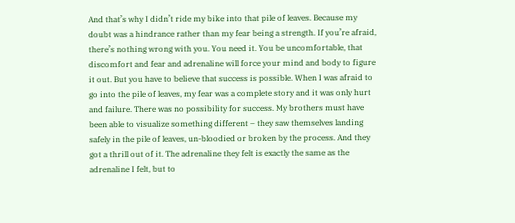And that’s why I didn’t ride my bike into that pile of leaves. Because my doubt was a hindrance rather than my fear being a strength. If you’re afraid, there’s nothing wrong with you. You need it. You be uncomfortable, that discomfort and fear and adrenaline will force your mind and body to figure it out. But you have to believe that success is possible. When I was afraid to go into the pile of leaves, my fear was a complete story and it was only hurt and failure. There was no possibility for success. My brothers must have been able to visualize something different – they saw themselves landing safely in the pile of leaves, un-bloodied or broken by the process. And they got a thrill out of it. The adrenaline they felt is exactly the same as the adrenaline I felt, but to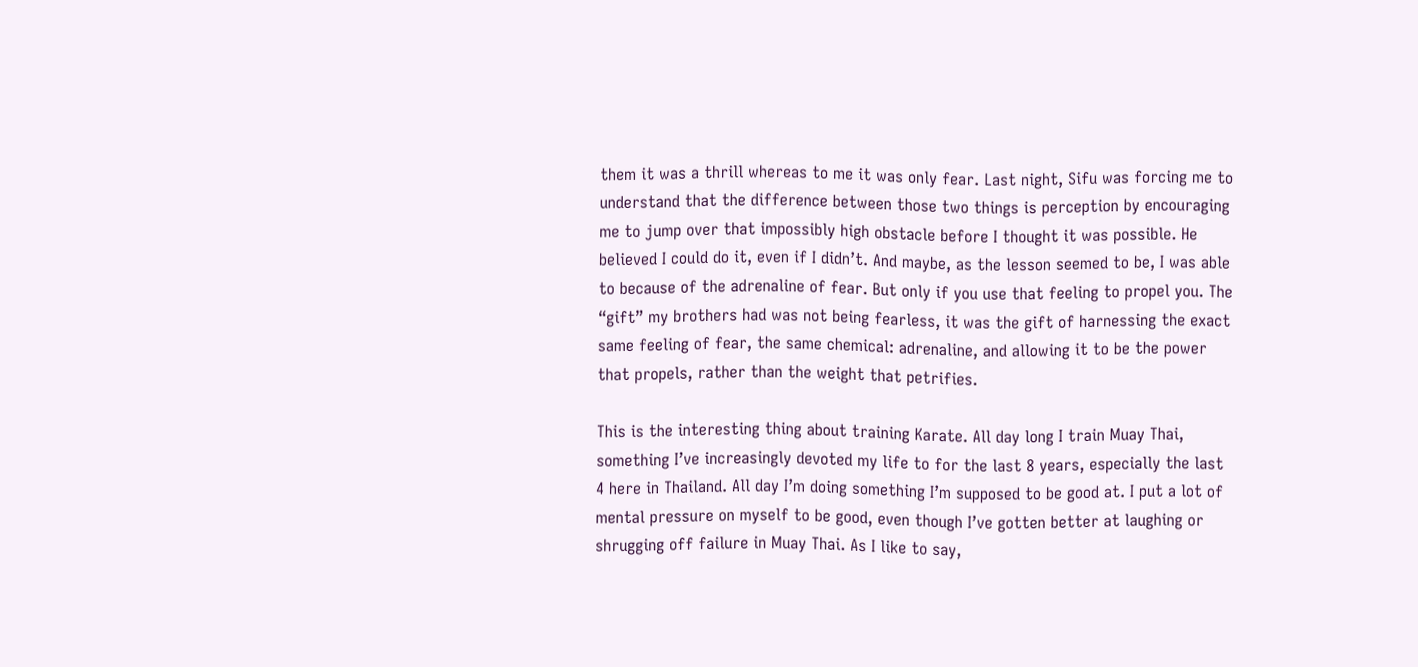them it was a thrill whereas to me it was only fear. Last night, Sifu was forcing me to understand that the difference between those two things is perception by encouraging me to jump over that impossibly high obstacle before I thought it was possible. He believed I could do it, even if I didn’t. And maybe, as the lesson seemed to be, I was able to because of the adrenaline of fear. But only if you use that feeling to propel you. The “gift” my brothers had was not being fearless, it was the gift of harnessing the exact same feeling of fear, the same chemical: adrenaline, and allowing it to be the power that propels, rather than the weight that petrifies.

This is the interesting thing about training Karate. All day long I train Muay Thai, something I’ve increasingly devoted my life to for the last 8 years, especially the last 4 here in Thailand. All day I’m doing something I’m supposed to be good at. I put a lot of mental pressure on myself to be good, even though I’ve gotten better at laughing or shrugging off failure in Muay Thai. As I like to say,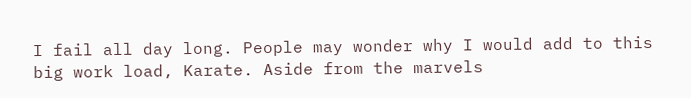I fail all day long. People may wonder why I would add to this big work load, Karate. Aside from the marvels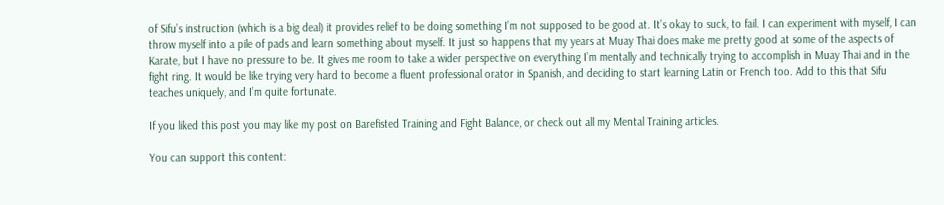of Sifu’s instruction (which is a big deal) it provides relief to be doing something I’m not supposed to be good at. It’s okay to suck, to fail. I can experiment with myself, I can throw myself into a pile of pads and learn something about myself. It just so happens that my years at Muay Thai does make me pretty good at some of the aspects of Karate, but I have no pressure to be. It gives me room to take a wider perspective on everything I’m mentally and technically trying to accomplish in Muay Thai and in the fight ring. It would be like trying very hard to become a fluent professional orator in Spanish, and deciding to start learning Latin or French too. Add to this that Sifu teaches uniquely, and I’m quite fortunate.

If you liked this post you may like my post on Barefisted Training and Fight Balance, or check out all my Mental Training articles.

You can support this content: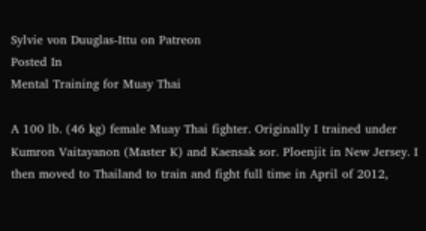Sylvie von Duuglas-Ittu on Patreon
Posted In
Mental Training for Muay Thai

A 100 lb. (46 kg) female Muay Thai fighter. Originally I trained under Kumron Vaitayanon (Master K) and Kaensak sor. Ploenjit in New Jersey. I then moved to Thailand to train and fight full time in April of 2012,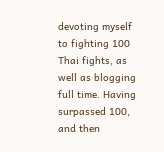devoting myself to fighting 100 Thai fights, as well as blogging full time. Having surpassed 100, and then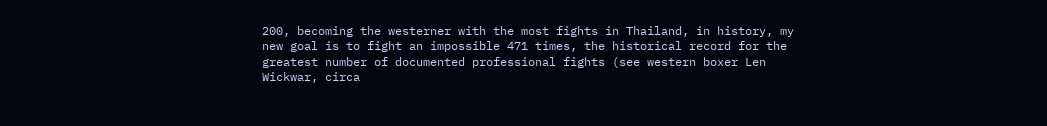200, becoming the westerner with the most fights in Thailand, in history, my new goal is to fight an impossible 471 times, the historical record for the greatest number of documented professional fights (see western boxer Len Wickwar, circa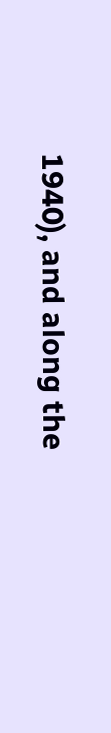1940), and along the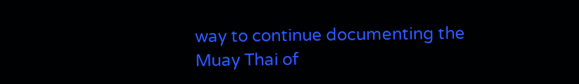way to continue documenting the Muay Thai of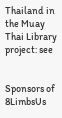Thailand in the Muay Thai Library project: see


Sponsors of 8LimbsUs